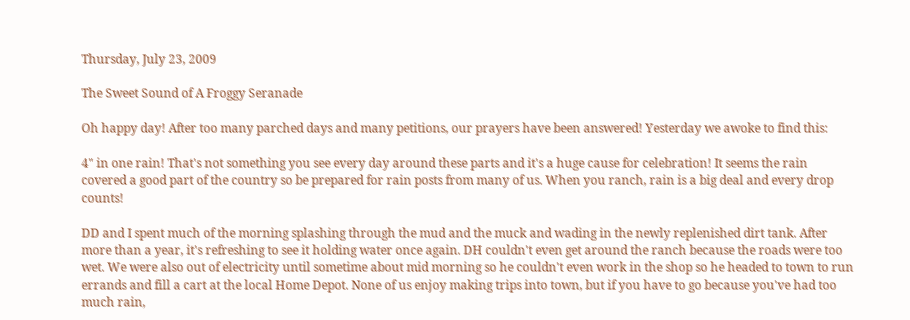Thursday, July 23, 2009

The Sweet Sound of A Froggy Seranade

Oh happy day! After too many parched days and many petitions, our prayers have been answered! Yesterday we awoke to find this:

4" in one rain! That's not something you see every day around these parts and it's a huge cause for celebration! It seems the rain covered a good part of the country so be prepared for rain posts from many of us. When you ranch, rain is a big deal and every drop counts!

DD and I spent much of the morning splashing through the mud and the muck and wading in the newly replenished dirt tank. After more than a year, it's refreshing to see it holding water once again. DH couldn't even get around the ranch because the roads were too wet. We were also out of electricity until sometime about mid morning so he couldn't even work in the shop so he headed to town to run errands and fill a cart at the local Home Depot. None of us enjoy making trips into town, but if you have to go because you've had too much rain,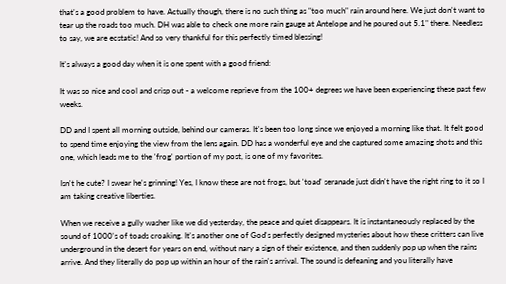that's a good problem to have. Actually though, there is no such thing as "too much" rain around here. We just don't want to tear up the roads too much. DH was able to check one more rain gauge at Antelope and he poured out 5.1" there. Needless to say, we are ecstatic! And so very thankful for this perfectly timed blessing!

It's always a good day when it is one spent with a good friend:

It was so nice and cool and crisp out - a welcome reprieve from the 100+ degrees we have been experiencing these past few weeks.

DD and I spent all morning outside, behind our cameras. It's been too long since we enjoyed a morning like that. It felt good to spend time enjoying the view from the lens again. DD has a wonderful eye and she captured some amazing shots and this one, which leads me to the 'frog' portion of my post, is one of my favorites.

Isn't he cute? I swear he's grinning! Yes, I know these are not frogs, but 'toad' seranade just didn't have the right ring to it so I am taking creative liberties.

When we receive a gully washer like we did yesterday, the peace and quiet disappears. It is instantaneously replaced by the sound of 1000's of toads croaking. It's another one of God's perfectly designed mysteries about how these critters can live underground in the desert for years on end, without nary a sign of their existence, and then suddenly pop up when the rains arrive. And they literally do pop up within an hour of the rain's arrival. The sound is defeaning and you literally have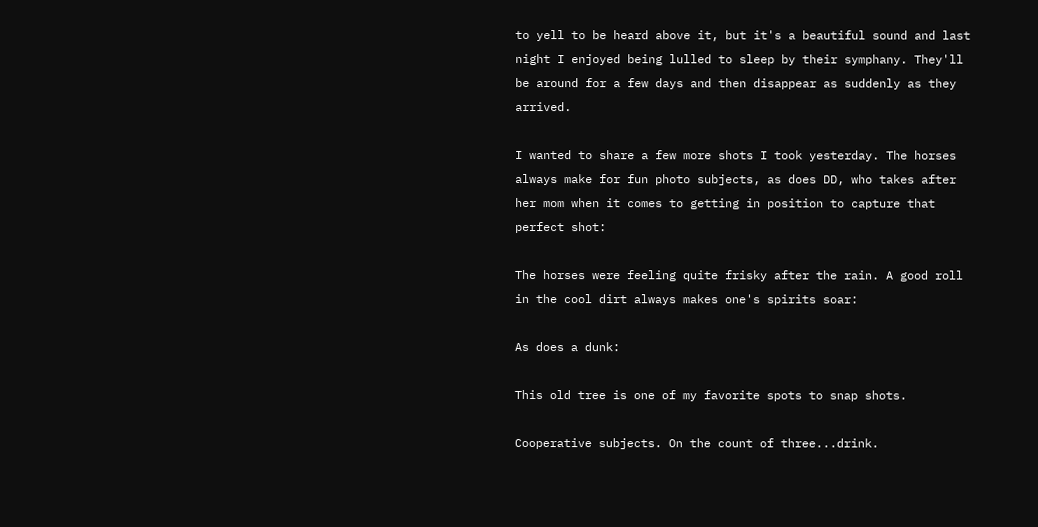to yell to be heard above it, but it's a beautiful sound and last night I enjoyed being lulled to sleep by their symphany. They'll be around for a few days and then disappear as suddenly as they arrived.

I wanted to share a few more shots I took yesterday. The horses always make for fun photo subjects, as does DD, who takes after her mom when it comes to getting in position to capture that perfect shot:

The horses were feeling quite frisky after the rain. A good roll in the cool dirt always makes one's spirits soar:

As does a dunk:

This old tree is one of my favorite spots to snap shots.

Cooperative subjects. On the count of three...drink.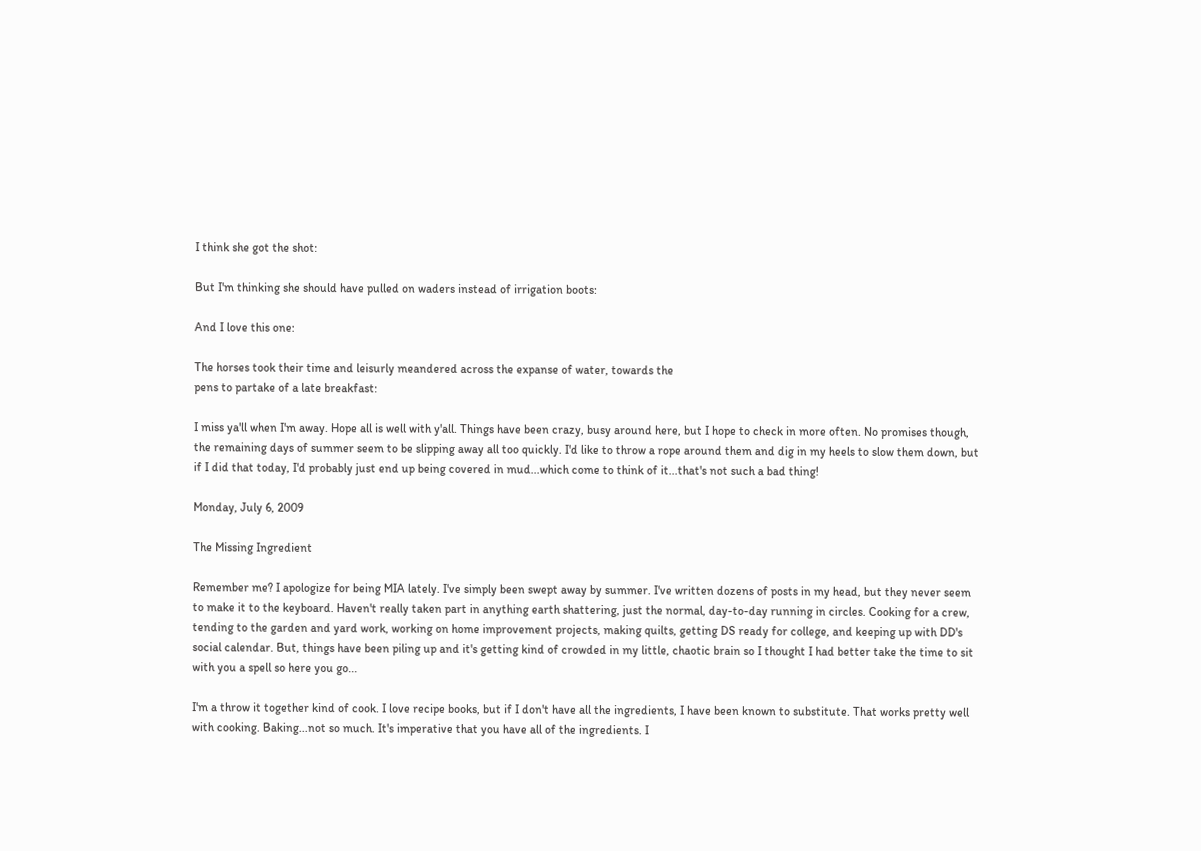I think she got the shot:

But I'm thinking she should have pulled on waders instead of irrigation boots:

And I love this one:

The horses took their time and leisurly meandered across the expanse of water, towards the
pens to partake of a late breakfast:

I miss ya'll when I'm away. Hope all is well with y'all. Things have been crazy, busy around here, but I hope to check in more often. No promises though, the remaining days of summer seem to be slipping away all too quickly. I'd like to throw a rope around them and dig in my heels to slow them down, but if I did that today, I'd probably just end up being covered in mud...which come to think of it...that's not such a bad thing!

Monday, July 6, 2009

The Missing Ingredient

Remember me? I apologize for being MIA lately. I've simply been swept away by summer. I've written dozens of posts in my head, but they never seem to make it to the keyboard. Haven't really taken part in anything earth shattering, just the normal, day-to-day running in circles. Cooking for a crew, tending to the garden and yard work, working on home improvement projects, making quilts, getting DS ready for college, and keeping up with DD's social calendar. But, things have been piling up and it's getting kind of crowded in my little, chaotic brain so I thought I had better take the time to sit with you a spell so here you go...

I'm a throw it together kind of cook. I love recipe books, but if I don't have all the ingredients, I have been known to substitute. That works pretty well with cooking. Baking...not so much. It's imperative that you have all of the ingredients. I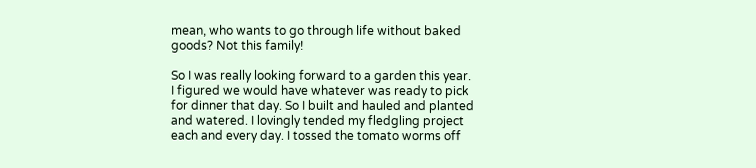mean, who wants to go through life without baked goods? Not this family!

So I was really looking forward to a garden this year. I figured we would have whatever was ready to pick for dinner that day. So I built and hauled and planted and watered. I lovingly tended my fledgling project each and every day. I tossed the tomato worms off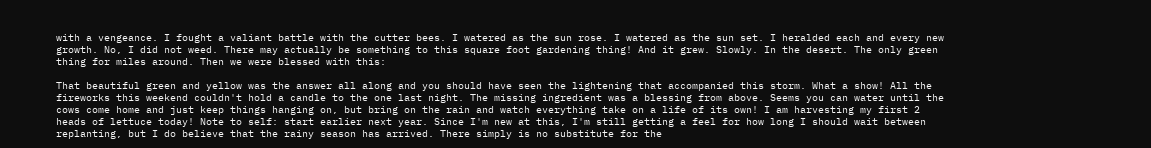with a vengeance. I fought a valiant battle with the cutter bees. I watered as the sun rose. I watered as the sun set. I heralded each and every new growth. No, I did not weed. There may actually be something to this square foot gardening thing! And it grew. Slowly. In the desert. The only green thing for miles around. Then we were blessed with this:

That beautiful green and yellow was the answer all along and you should have seen the lightening that accompanied this storm. What a show! All the fireworks this weekend couldn't hold a candle to the one last night. The missing ingredient was a blessing from above. Seems you can water until the cows come home and just keep things hanging on, but bring on the rain and watch everything take on a life of its own! I am harvesting my first 2 heads of lettuce today! Note to self: start earlier next year. Since I'm new at this, I'm still getting a feel for how long I should wait between replanting, but I do believe that the rainy season has arrived. There simply is no substitute for the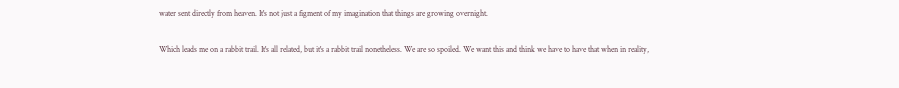water sent directly from heaven. It's not just a figment of my imagination that things are growing overnight.

Which leads me on a rabbit trail. It's all related, but it's a rabbit trail nonetheless. We are so spoiled. We want this and think we have to have that when in reality,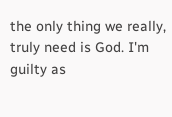the only thing we really, truly need is God. I'm guilty as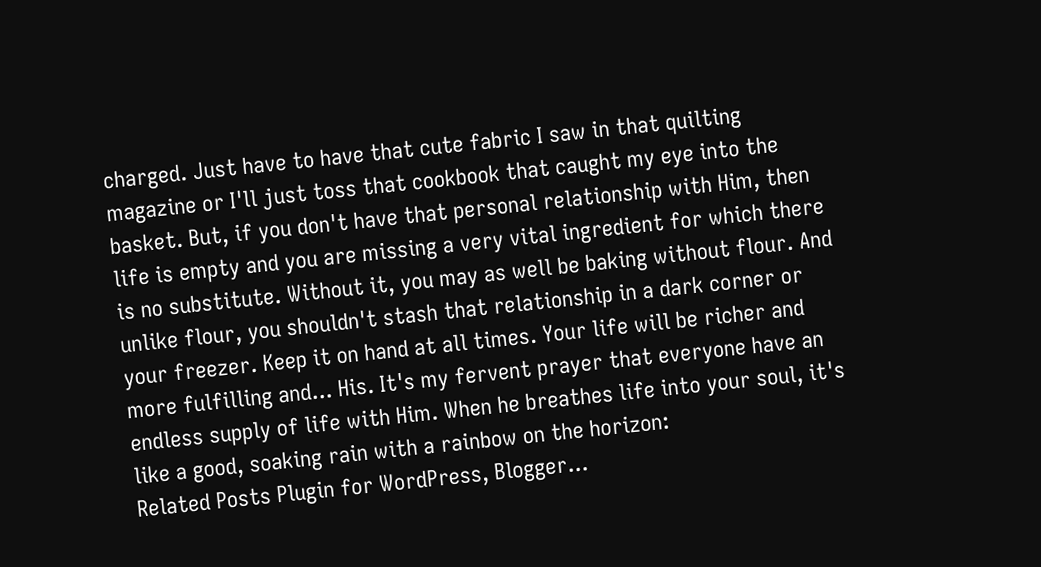charged. Just have to have that cute fabric I saw in that quilting magazine or I'll just toss that cookbook that caught my eye into the basket. But, if you don't have that personal relationship with Him, then life is empty and you are missing a very vital ingredient for which there is no substitute. Without it, you may as well be baking without flour. And unlike flour, you shouldn't stash that relationship in a dark corner or your freezer. Keep it on hand at all times. Your life will be richer and more fulfilling and... His. It's my fervent prayer that everyone have an endless supply of life with Him. When he breathes life into your soul, it's like a good, soaking rain with a rainbow on the horizon:
Related Posts Plugin for WordPress, Blogger...